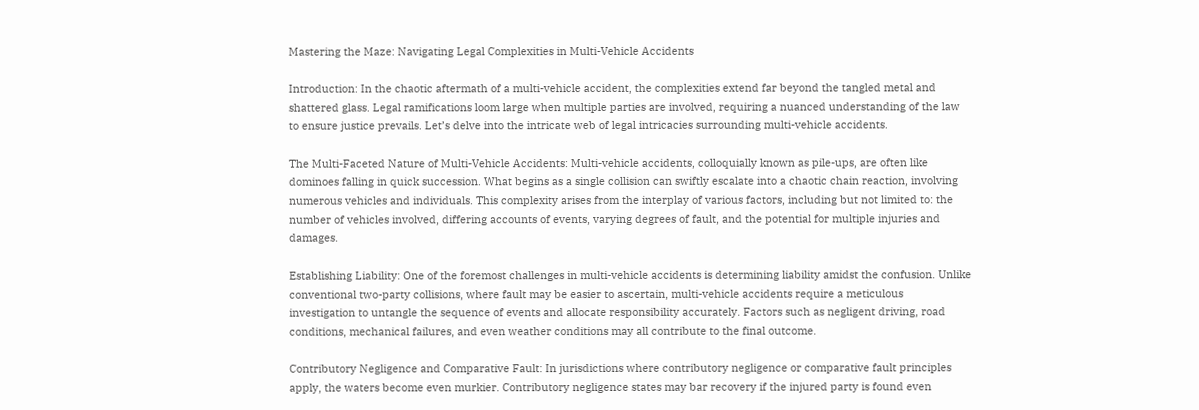Mastering the Maze: Navigating Legal Complexities in Multi-Vehicle Accidents

Introduction: In the chaotic aftermath of a multi-vehicle accident, the complexities extend far beyond the tangled metal and shattered glass. Legal ramifications loom large when multiple parties are involved, requiring a nuanced understanding of the law to ensure justice prevails. Let’s delve into the intricate web of legal intricacies surrounding multi-vehicle accidents.

The Multi-Faceted Nature of Multi-Vehicle Accidents: Multi-vehicle accidents, colloquially known as pile-ups, are often like dominoes falling in quick succession. What begins as a single collision can swiftly escalate into a chaotic chain reaction, involving numerous vehicles and individuals. This complexity arises from the interplay of various factors, including but not limited to: the number of vehicles involved, differing accounts of events, varying degrees of fault, and the potential for multiple injuries and damages.

Establishing Liability: One of the foremost challenges in multi-vehicle accidents is determining liability amidst the confusion. Unlike conventional two-party collisions, where fault may be easier to ascertain, multi-vehicle accidents require a meticulous investigation to untangle the sequence of events and allocate responsibility accurately. Factors such as negligent driving, road conditions, mechanical failures, and even weather conditions may all contribute to the final outcome.

Contributory Negligence and Comparative Fault: In jurisdictions where contributory negligence or comparative fault principles apply, the waters become even murkier. Contributory negligence states may bar recovery if the injured party is found even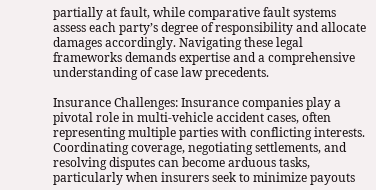partially at fault, while comparative fault systems assess each party’s degree of responsibility and allocate damages accordingly. Navigating these legal frameworks demands expertise and a comprehensive understanding of case law precedents.

Insurance Challenges: Insurance companies play a pivotal role in multi-vehicle accident cases, often representing multiple parties with conflicting interests. Coordinating coverage, negotiating settlements, and resolving disputes can become arduous tasks, particularly when insurers seek to minimize payouts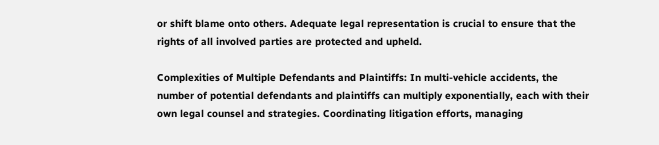or shift blame onto others. Adequate legal representation is crucial to ensure that the rights of all involved parties are protected and upheld.

Complexities of Multiple Defendants and Plaintiffs: In multi-vehicle accidents, the number of potential defendants and plaintiffs can multiply exponentially, each with their own legal counsel and strategies. Coordinating litigation efforts, managing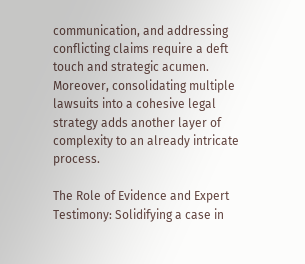communication, and addressing conflicting claims require a deft touch and strategic acumen. Moreover, consolidating multiple lawsuits into a cohesive legal strategy adds another layer of complexity to an already intricate process.

The Role of Evidence and Expert Testimony: Solidifying a case in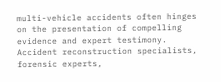multi-vehicle accidents often hinges on the presentation of compelling evidence and expert testimony. Accident reconstruction specialists, forensic experts,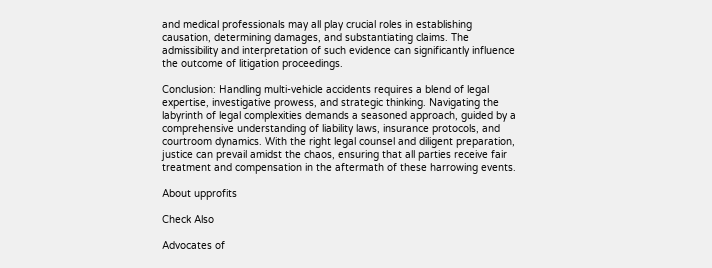and medical professionals may all play crucial roles in establishing causation, determining damages, and substantiating claims. The admissibility and interpretation of such evidence can significantly influence the outcome of litigation proceedings.

Conclusion: Handling multi-vehicle accidents requires a blend of legal expertise, investigative prowess, and strategic thinking. Navigating the labyrinth of legal complexities demands a seasoned approach, guided by a comprehensive understanding of liability laws, insurance protocols, and courtroom dynamics. With the right legal counsel and diligent preparation, justice can prevail amidst the chaos, ensuring that all parties receive fair treatment and compensation in the aftermath of these harrowing events.

About upprofits

Check Also

Advocates of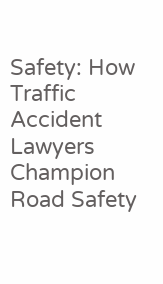Safety: How Traffic Accident Lawyers Champion Road Safety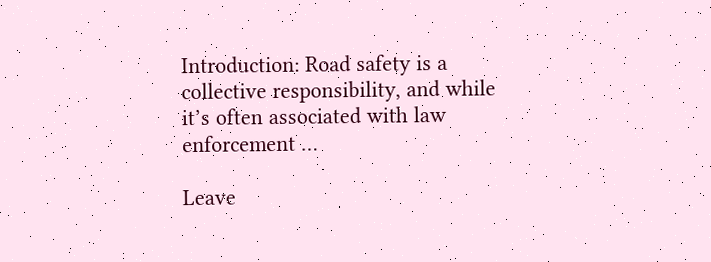Introduction: Road safety is a collective responsibility, and while it’s often associated with law enforcement …

Leave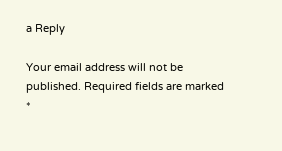a Reply

Your email address will not be published. Required fields are marked *